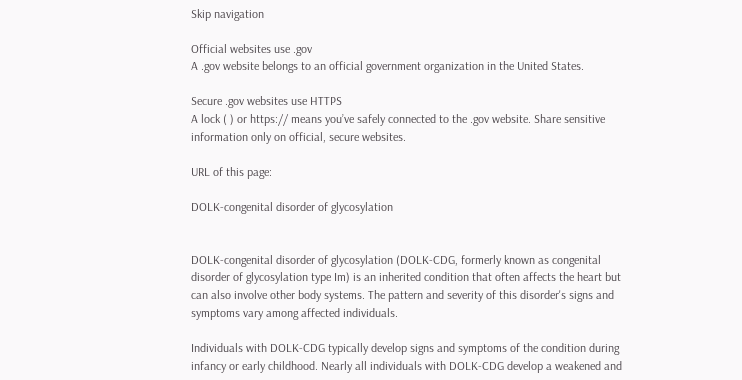Skip navigation

Official websites use .gov
A .gov website belongs to an official government organization in the United States.

Secure .gov websites use HTTPS
A lock ( ) or https:// means you’ve safely connected to the .gov website. Share sensitive information only on official, secure websites.

URL of this page:

DOLK-congenital disorder of glycosylation


DOLK-congenital disorder of glycosylation (DOLK-CDG, formerly known as congenital disorder of glycosylation type Im) is an inherited condition that often affects the heart but can also involve other body systems. The pattern and severity of this disorder's signs and symptoms vary among affected individuals.

Individuals with DOLK-CDG typically develop signs and symptoms of the condition during infancy or early childhood. Nearly all individuals with DOLK-CDG develop a weakened and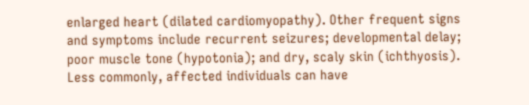enlarged heart (dilated cardiomyopathy). Other frequent signs and symptoms include recurrent seizures; developmental delay; poor muscle tone (hypotonia); and dry, scaly skin (ichthyosis). Less commonly, affected individuals can have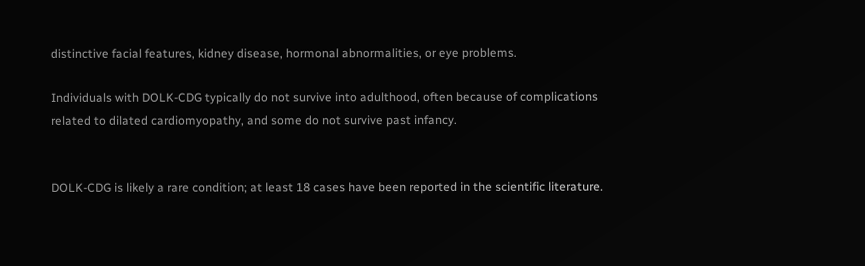distinctive facial features, kidney disease, hormonal abnormalities, or eye problems.

Individuals with DOLK-CDG typically do not survive into adulthood, often because of complications related to dilated cardiomyopathy, and some do not survive past infancy.


DOLK-CDG is likely a rare condition; at least 18 cases have been reported in the scientific literature.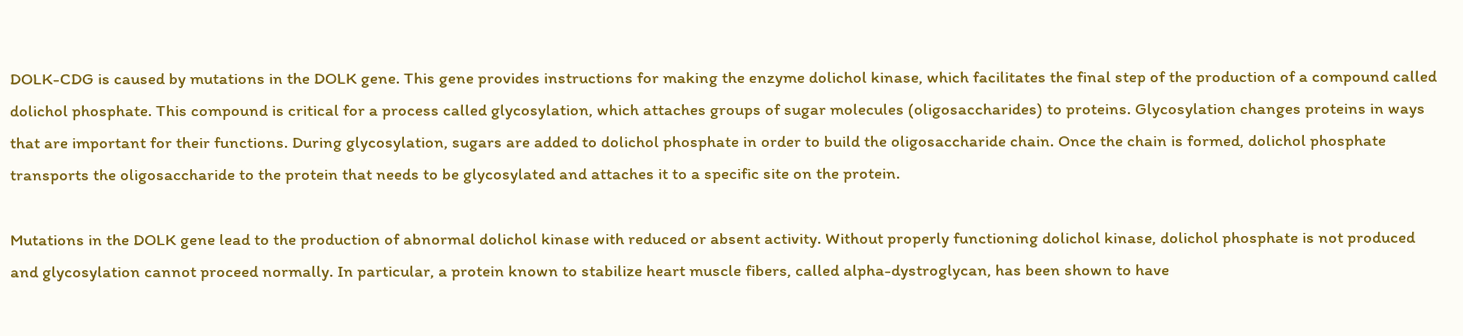DOLK-CDG is caused by mutations in the DOLK gene. This gene provides instructions for making the enzyme dolichol kinase, which facilitates the final step of the production of a compound called dolichol phosphate. This compound is critical for a process called glycosylation, which attaches groups of sugar molecules (oligosaccharides) to proteins. Glycosylation changes proteins in ways that are important for their functions. During glycosylation, sugars are added to dolichol phosphate in order to build the oligosaccharide chain. Once the chain is formed, dolichol phosphate transports the oligosaccharide to the protein that needs to be glycosylated and attaches it to a specific site on the protein.

Mutations in the DOLK gene lead to the production of abnormal dolichol kinase with reduced or absent activity. Without properly functioning dolichol kinase, dolichol phosphate is not produced and glycosylation cannot proceed normally. In particular, a protein known to stabilize heart muscle fibers, called alpha-dystroglycan, has been shown to have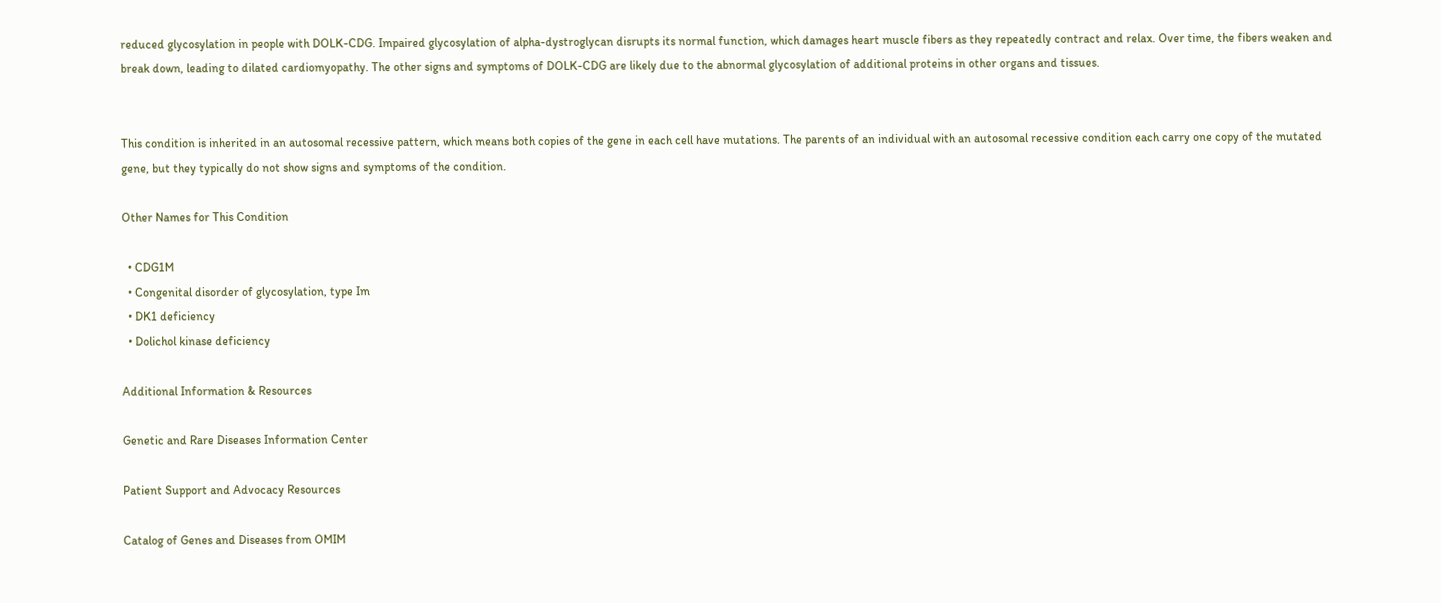reduced glycosylation in people with DOLK-CDG. Impaired glycosylation of alpha-dystroglycan disrupts its normal function, which damages heart muscle fibers as they repeatedly contract and relax. Over time, the fibers weaken and break down, leading to dilated cardiomyopathy. The other signs and symptoms of DOLK-CDG are likely due to the abnormal glycosylation of additional proteins in other organs and tissues.


This condition is inherited in an autosomal recessive pattern, which means both copies of the gene in each cell have mutations. The parents of an individual with an autosomal recessive condition each carry one copy of the mutated gene, but they typically do not show signs and symptoms of the condition.

Other Names for This Condition

  • CDG1M
  • Congenital disorder of glycosylation, type Im
  • DK1 deficiency
  • Dolichol kinase deficiency

Additional Information & Resources

Genetic and Rare Diseases Information Center

Patient Support and Advocacy Resources

Catalog of Genes and Diseases from OMIM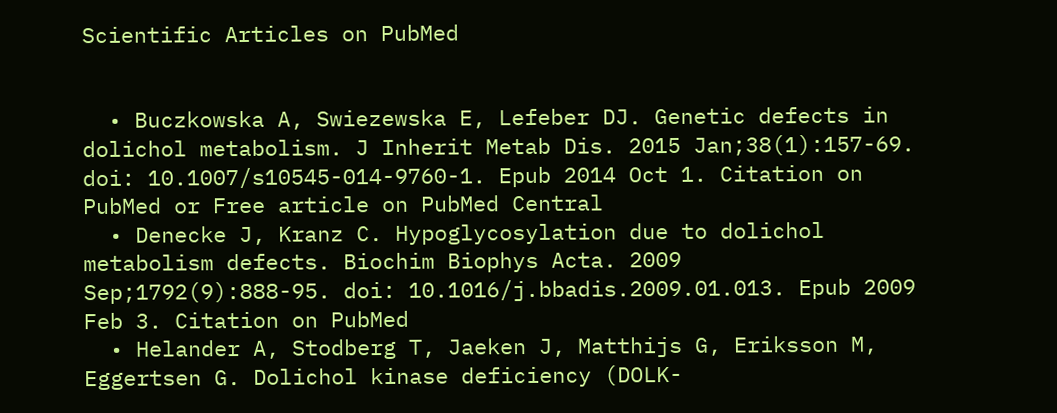Scientific Articles on PubMed


  • Buczkowska A, Swiezewska E, Lefeber DJ. Genetic defects in dolichol metabolism. J Inherit Metab Dis. 2015 Jan;38(1):157-69. doi: 10.1007/s10545-014-9760-1. Epub 2014 Oct 1. Citation on PubMed or Free article on PubMed Central
  • Denecke J, Kranz C. Hypoglycosylation due to dolichol metabolism defects. Biochim Biophys Acta. 2009 Sep;1792(9):888-95. doi: 10.1016/j.bbadis.2009.01.013. Epub 2009 Feb 3. Citation on PubMed
  • Helander A, Stodberg T, Jaeken J, Matthijs G, Eriksson M, Eggertsen G. Dolichol kinase deficiency (DOLK-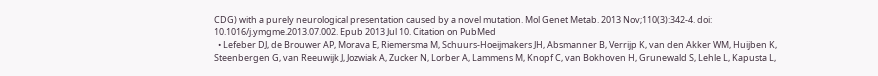CDG) with a purely neurological presentation caused by a novel mutation. Mol Genet Metab. 2013 Nov;110(3):342-4. doi: 10.1016/j.ymgme.2013.07.002. Epub 2013 Jul 10. Citation on PubMed
  • Lefeber DJ, de Brouwer AP, Morava E, Riemersma M, Schuurs-Hoeijmakers JH, Absmanner B, Verrijp K, van den Akker WM, Huijben K, Steenbergen G, van Reeuwijk J, Jozwiak A, Zucker N, Lorber A, Lammens M, Knopf C, van Bokhoven H, Grunewald S, Lehle L, Kapusta L,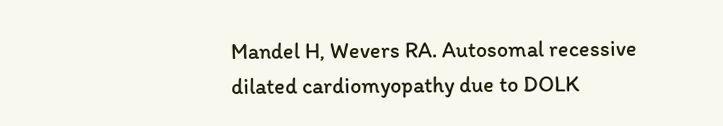Mandel H, Wevers RA. Autosomal recessive dilated cardiomyopathy due to DOLK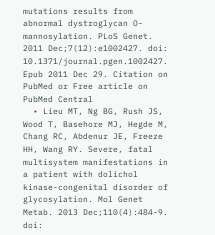mutations results from abnormal dystroglycan O-mannosylation. PLoS Genet. 2011 Dec;7(12):e1002427. doi: 10.1371/journal.pgen.1002427. Epub 2011 Dec 29. Citation on PubMed or Free article on PubMed Central
  • Lieu MT, Ng BG, Rush JS, Wood T, Basehore MJ, Hegde M, Chang RC, Abdenur JE, Freeze HH, Wang RY. Severe, fatal multisystem manifestations in a patient with dolichol kinase-congenital disorder of glycosylation. Mol Genet Metab. 2013 Dec;110(4):484-9. doi: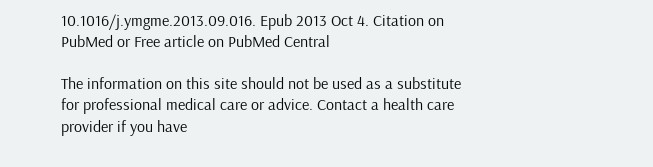10.1016/j.ymgme.2013.09.016. Epub 2013 Oct 4. Citation on PubMed or Free article on PubMed Central

The information on this site should not be used as a substitute for professional medical care or advice. Contact a health care provider if you have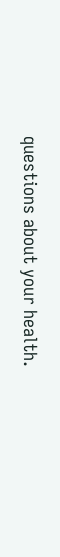questions about your health.